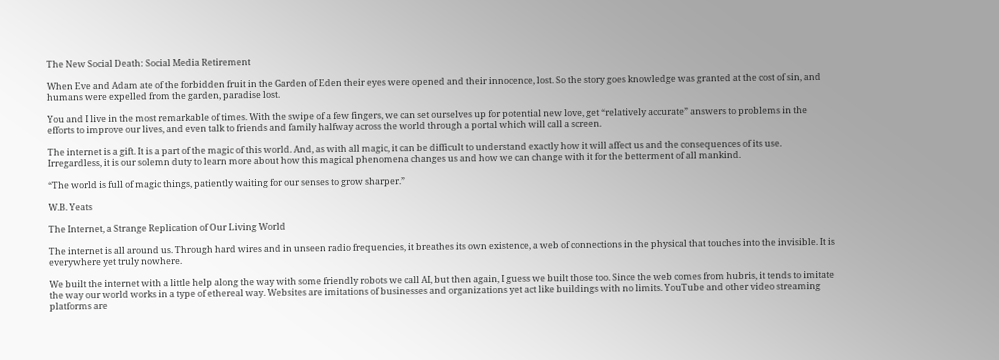The New Social Death: Social Media Retirement

When Eve and Adam ate of the forbidden fruit in the Garden of Eden their eyes were opened and their innocence, lost. So the story goes knowledge was granted at the cost of sin, and humans were expelled from the garden, paradise lost.

You and I live in the most remarkable of times. With the swipe of a few fingers, we can set ourselves up for potential new love, get “relatively accurate” answers to problems in the efforts to improve our lives, and even talk to friends and family halfway across the world through a portal which will call a screen.

The internet is a gift. It is a part of the magic of this world. And, as with all magic, it can be difficult to understand exactly how it will affect us and the consequences of its use. Irregardless, it is our solemn duty to learn more about how this magical phenomena changes us and how we can change with it for the betterment of all mankind.

“The world is full of magic things, patiently waiting for our senses to grow sharper.”

W.B. Yeats

The Internet, a Strange Replication of Our Living World

The internet is all around us. Through hard wires and in unseen radio frequencies, it breathes its own existence, a web of connections in the physical that touches into the invisible. It is everywhere yet truly nowhere.

We built the internet with a little help along the way with some friendly robots we call AI, but then again, I guess we built those too. Since the web comes from hubris, it tends to imitate the way our world works in a type of ethereal way. Websites are imitations of businesses and organizations yet act like buildings with no limits. YouTube and other video streaming platforms are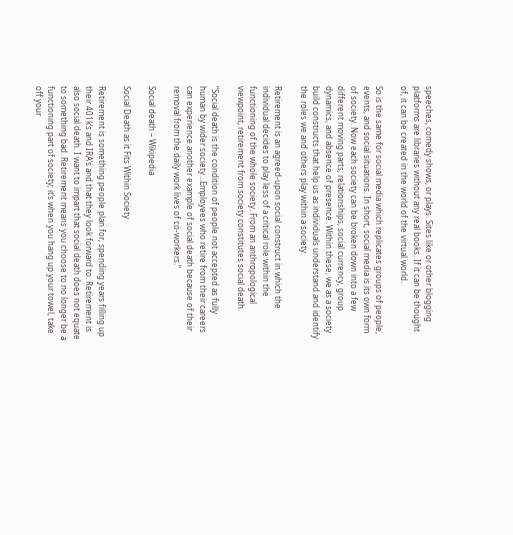speeches, comedy shows, or plays. Sites like or other blogging platforms are libraries without any real books. If it can be thought of, it can be created in the world of the virtual world.

So is the same for social media which replicates groups of people, events, and social situations. In short, social media is its own form of society. Now each society can be broken down into a few different moving parts; relationships, social currency, group dynamics, and absence of presence. Within these, we as a society build constructs that help us as individuals understand and identify the roles we and others play within a society.

Retirement is an agreed-upon social construct in which the individual decides to play less of a critical role within the functioning of the whole society. From an anthropological viewpoint, retirement from society constitutes social death.

“Social death is the condition of people not accepted as fully human by wider society…Employees who retire from their careers can experience another example of social death because of their removal from the daily work lives of co-workers.”

Social death – Wikipedia

Social Death as it Fits Within Society

Retirement is something people plan for, spending years filling up their 401k’s and IRA’s and that they look forward to. Retirement is also social death. I want to impart that social death does not equate to something bad. Retirement means you choose to no longer be a functioning part of society; it’s when you hang up your towel, take off your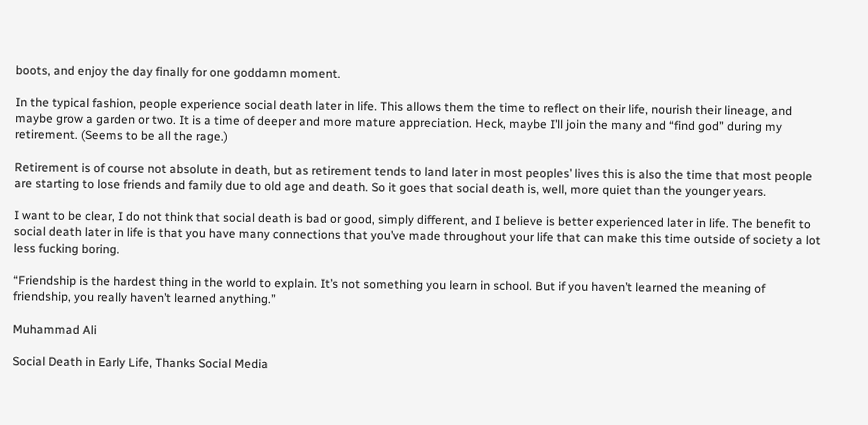boots, and enjoy the day finally for one goddamn moment.

In the typical fashion, people experience social death later in life. This allows them the time to reflect on their life, nourish their lineage, and maybe grow a garden or two. It is a time of deeper and more mature appreciation. Heck, maybe I’ll join the many and “find god” during my retirement. (Seems to be all the rage.)

Retirement is of course not absolute in death, but as retirement tends to land later in most peoples’ lives this is also the time that most people are starting to lose friends and family due to old age and death. So it goes that social death is, well, more quiet than the younger years.

I want to be clear, I do not think that social death is bad or good, simply different, and I believe is better experienced later in life. The benefit to social death later in life is that you have many connections that you’ve made throughout your life that can make this time outside of society a lot less fucking boring.

“Friendship is the hardest thing in the world to explain. It’s not something you learn in school. But if you haven’t learned the meaning of friendship, you really haven’t learned anything.”

Muhammad Ali

Social Death in Early Life, Thanks Social Media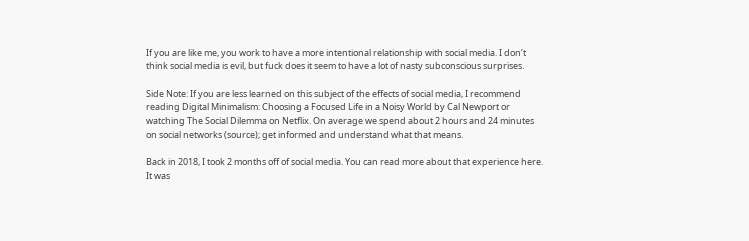If you are like me, you work to have a more intentional relationship with social media. I don’t think social media is evil, but fuck does it seem to have a lot of nasty subconscious surprises.

Side Note: If you are less learned on this subject of the effects of social media, I recommend reading Digital Minimalism: Choosing a Focused Life in a Noisy World by Cal Newport or watching The Social Dilemma on Netflix. On average we spend about 2 hours and 24 minutes on social networks (source); get informed and understand what that means.

Back in 2018, I took 2 months off of social media. You can read more about that experience here. It was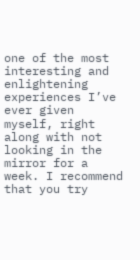one of the most interesting and enlightening experiences I’ve ever given myself, right along with not looking in the mirror for a week. I recommend that you try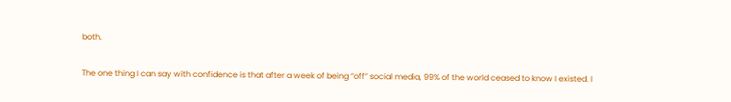both.

The one thing I can say with confidence is that after a week of being “off” social media, 99% of the world ceased to know I existed. I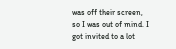was off their screen, so I was out of mind. I got invited to a lot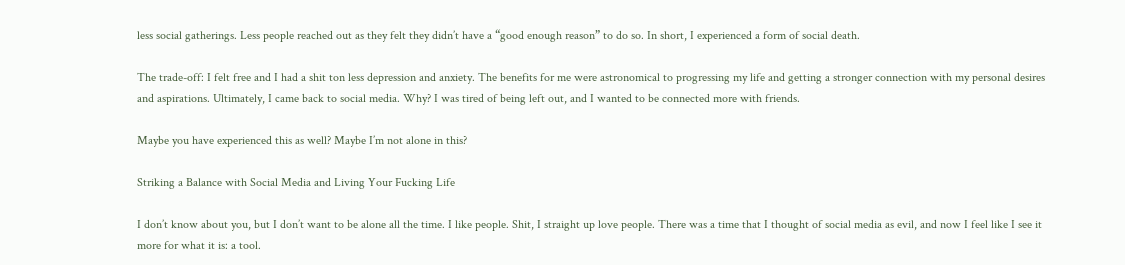less social gatherings. Less people reached out as they felt they didn’t have a “good enough reason” to do so. In short, I experienced a form of social death.

The trade-off: I felt free and I had a shit ton less depression and anxiety. The benefits for me were astronomical to progressing my life and getting a stronger connection with my personal desires and aspirations. Ultimately, I came back to social media. Why? I was tired of being left out, and I wanted to be connected more with friends.

Maybe you have experienced this as well? Maybe I’m not alone in this?

Striking a Balance with Social Media and Living Your Fucking Life

I don’t know about you, but I don’t want to be alone all the time. I like people. Shit, I straight up love people. There was a time that I thought of social media as evil, and now I feel like I see it more for what it is: a tool.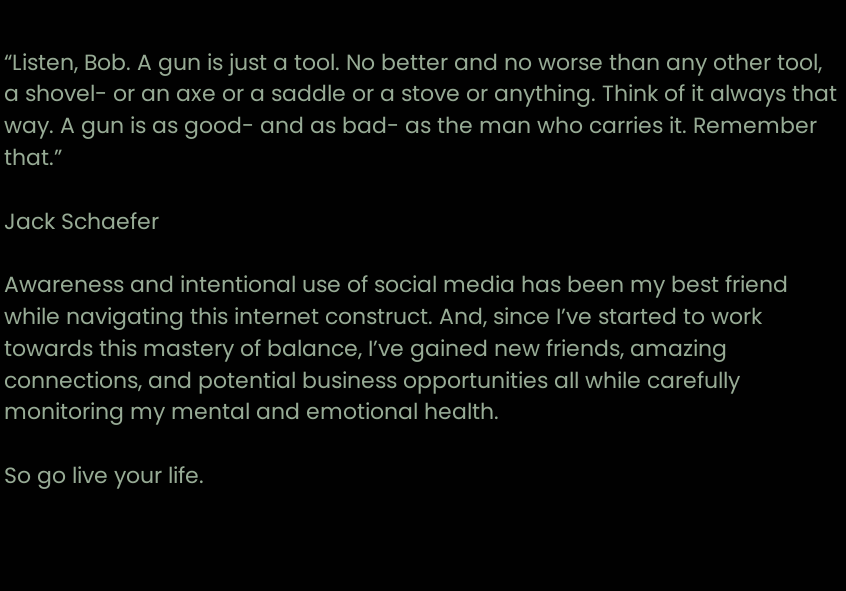“Listen, Bob. A gun is just a tool. No better and no worse than any other tool, a shovel- or an axe or a saddle or a stove or anything. Think of it always that way. A gun is as good- and as bad- as the man who carries it. Remember that.”

Jack Schaefer

Awareness and intentional use of social media has been my best friend while navigating this internet construct. And, since I’ve started to work towards this mastery of balance, I’ve gained new friends, amazing connections, and potential business opportunities all while carefully monitoring my mental and emotional health.

So go live your life.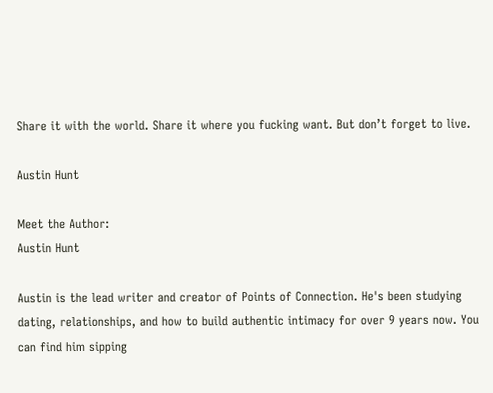Share it with the world. Share it where you fucking want. But don’t forget to live.

Austin Hunt

Meet the Author:
Austin Hunt

Austin is the lead writer and creator of Points of Connection. He's been studying dating, relationships, and how to build authentic intimacy for over 9 years now. You can find him sipping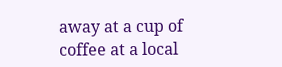away at a cup of coffee at a local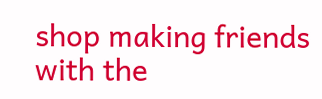shop making friends with the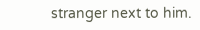stranger next to him.